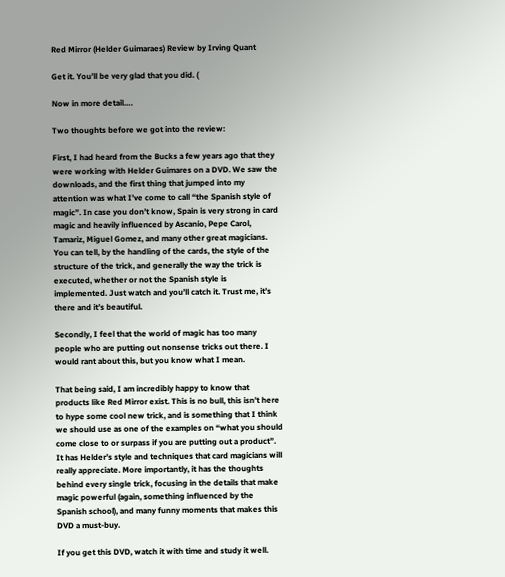Red Mirror (Helder Guimaraes) Review by Irving Quant

Get it. You’ll be very glad that you did. (

Now in more detail….

Two thoughts before we got into the review:

First, I had heard from the Bucks a few years ago that they were working with Helder Guimares on a DVD. We saw the downloads, and the first thing that jumped into my attention was what I’ve come to call “the Spanish style of magic”. In case you don’t know, Spain is very strong in card magic and heavily influenced by Ascanio, Pepe Carol, Tamariz, Miguel Gomez, and many other great magicians. You can tell, by the handling of the cards, the style of the structure of the trick, and generally the way the trick is executed, whether or not the Spanish style is implemented. Just watch and you’ll catch it. Trust me, it’s there and it’s beautiful.

Secondly, I feel that the world of magic has too many people who are putting out nonsense tricks out there. I would rant about this, but you know what I mean.

That being said, I am incredibly happy to know that products like Red Mirror exist. This is no bull, this isn’t here to hype some cool new trick, and is something that I think we should use as one of the examples on “what you should come close to or surpass if you are putting out a product”. It has Helder’s style and techniques that card magicians will really appreciate. More importantly, it has the thoughts behind every single trick, focusing in the details that make magic powerful (again, something influenced by the Spanish school), and many funny moments that makes this DVD a must-buy.

If you get this DVD, watch it with time and study it well.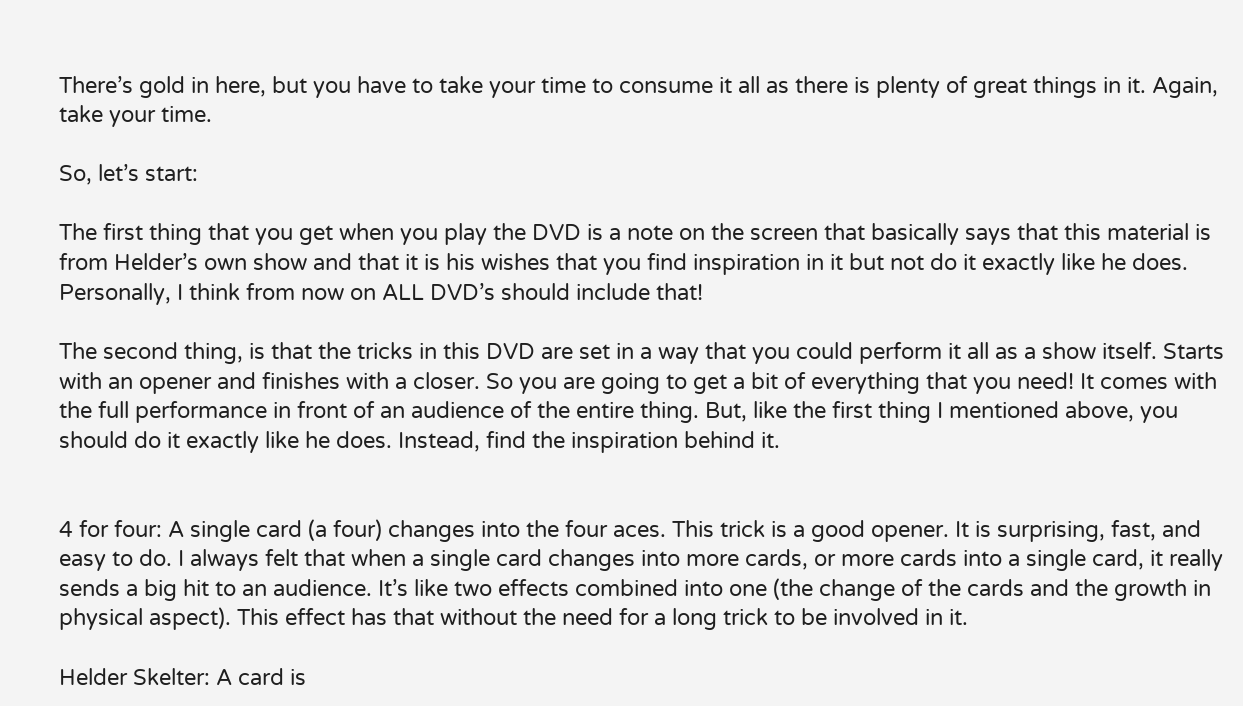There’s gold in here, but you have to take your time to consume it all as there is plenty of great things in it. Again, take your time.

So, let’s start:

The first thing that you get when you play the DVD is a note on the screen that basically says that this material is from Helder’s own show and that it is his wishes that you find inspiration in it but not do it exactly like he does. Personally, I think from now on ALL DVD’s should include that!

The second thing, is that the tricks in this DVD are set in a way that you could perform it all as a show itself. Starts with an opener and finishes with a closer. So you are going to get a bit of everything that you need! It comes with the full performance in front of an audience of the entire thing. But, like the first thing I mentioned above, you should do it exactly like he does. Instead, find the inspiration behind it.


4 for four: A single card (a four) changes into the four aces. This trick is a good opener. It is surprising, fast, and easy to do. I always felt that when a single card changes into more cards, or more cards into a single card, it really sends a big hit to an audience. It’s like two effects combined into one (the change of the cards and the growth in physical aspect). This effect has that without the need for a long trick to be involved in it.

Helder Skelter: A card is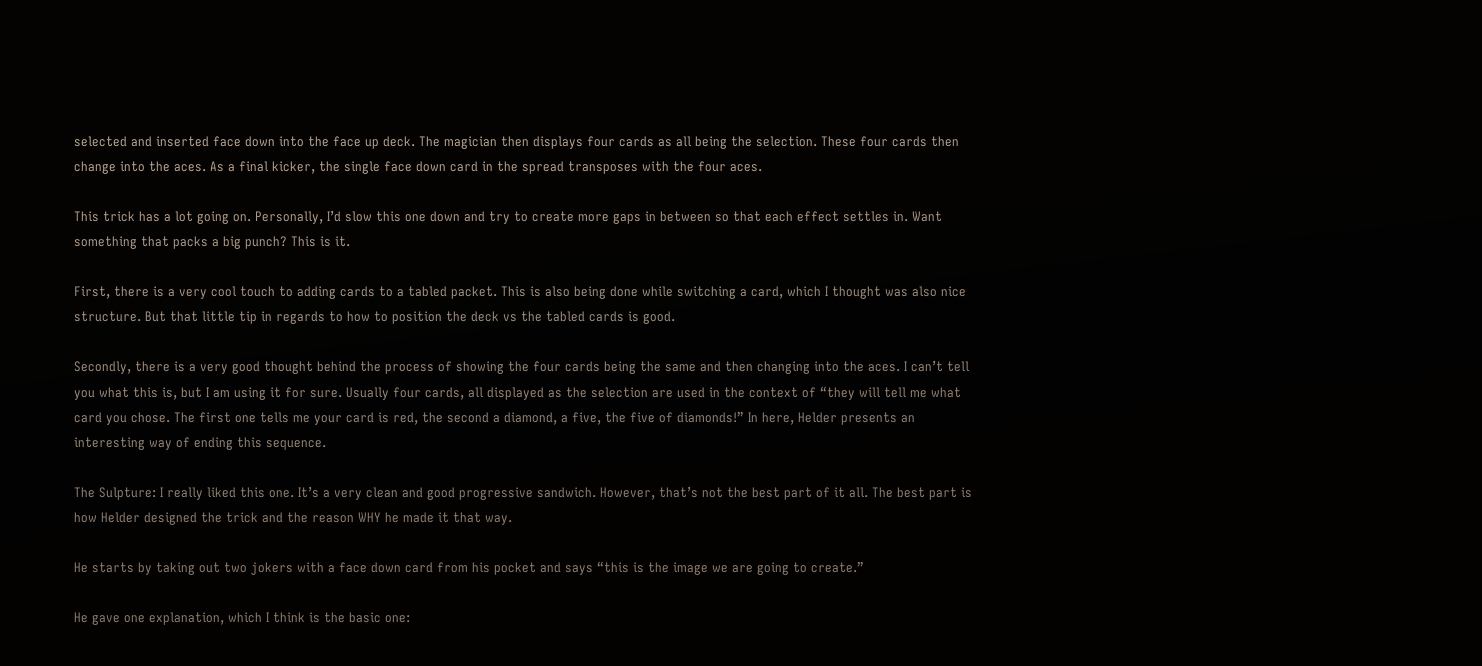selected and inserted face down into the face up deck. The magician then displays four cards as all being the selection. These four cards then change into the aces. As a final kicker, the single face down card in the spread transposes with the four aces.

This trick has a lot going on. Personally, I’d slow this one down and try to create more gaps in between so that each effect settles in. Want something that packs a big punch? This is it.

First, there is a very cool touch to adding cards to a tabled packet. This is also being done while switching a card, which I thought was also nice structure. But that little tip in regards to how to position the deck vs the tabled cards is good.

Secondly, there is a very good thought behind the process of showing the four cards being the same and then changing into the aces. I can’t tell you what this is, but I am using it for sure. Usually four cards, all displayed as the selection are used in the context of “they will tell me what card you chose. The first one tells me your card is red, the second a diamond, a five, the five of diamonds!” In here, Helder presents an interesting way of ending this sequence.

The Sulpture: I really liked this one. It’s a very clean and good progressive sandwich. However, that’s not the best part of it all. The best part is how Helder designed the trick and the reason WHY he made it that way.

He starts by taking out two jokers with a face down card from his pocket and says “this is the image we are going to create.”

He gave one explanation, which I think is the basic one: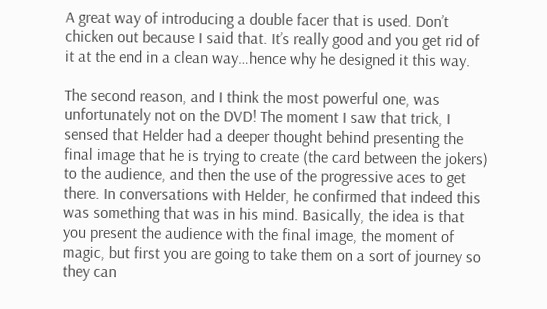A great way of introducing a double facer that is used. Don’t chicken out because I said that. It’s really good and you get rid of it at the end in a clean way…hence why he designed it this way.

The second reason, and I think the most powerful one, was unfortunately not on the DVD! The moment I saw that trick, I sensed that Helder had a deeper thought behind presenting the final image that he is trying to create (the card between the jokers) to the audience, and then the use of the progressive aces to get there. In conversations with Helder, he confirmed that indeed this was something that was in his mind. Basically, the idea is that you present the audience with the final image, the moment of magic, but first you are going to take them on a sort of journey so they can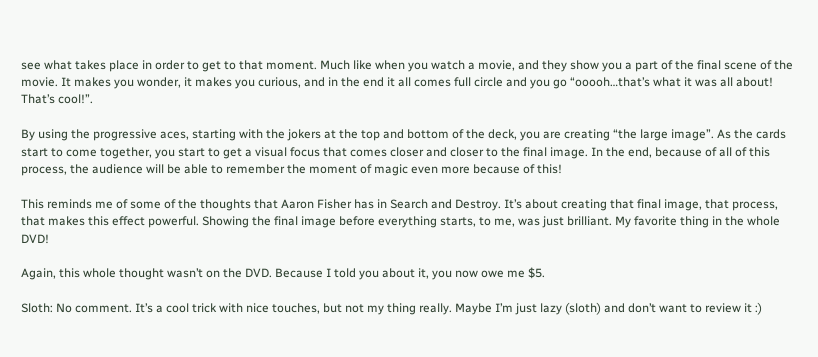see what takes place in order to get to that moment. Much like when you watch a movie, and they show you a part of the final scene of the movie. It makes you wonder, it makes you curious, and in the end it all comes full circle and you go “ooooh…that’s what it was all about! That’s cool!”.

By using the progressive aces, starting with the jokers at the top and bottom of the deck, you are creating “the large image”. As the cards start to come together, you start to get a visual focus that comes closer and closer to the final image. In the end, because of all of this process, the audience will be able to remember the moment of magic even more because of this!

This reminds me of some of the thoughts that Aaron Fisher has in Search and Destroy. It’s about creating that final image, that process, that makes this effect powerful. Showing the final image before everything starts, to me, was just brilliant. My favorite thing in the whole DVD!

Again, this whole thought wasn’t on the DVD. Because I told you about it, you now owe me $5.

Sloth: No comment. It’s a cool trick with nice touches, but not my thing really. Maybe I’m just lazy (sloth) and don’t want to review it :)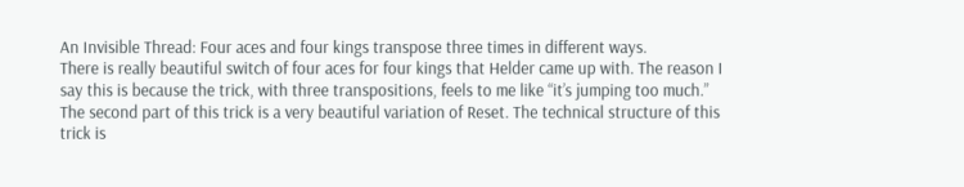An Invisible Thread: Four aces and four kings transpose three times in different ways.
There is really beautiful switch of four aces for four kings that Helder came up with. The reason I say this is because the trick, with three transpositions, feels to me like “it’s jumping too much.”
The second part of this trick is a very beautiful variation of Reset. The technical structure of this trick is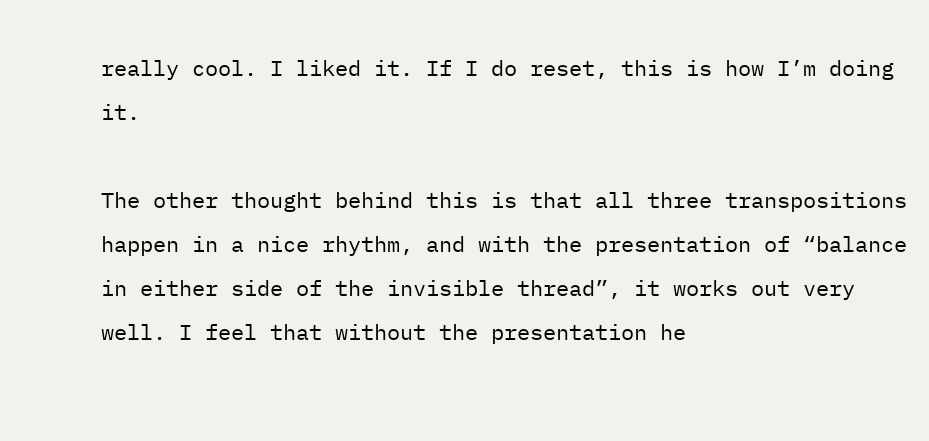really cool. I liked it. If I do reset, this is how I’m doing it.

The other thought behind this is that all three transpositions happen in a nice rhythm, and with the presentation of “balance in either side of the invisible thread”, it works out very well. I feel that without the presentation he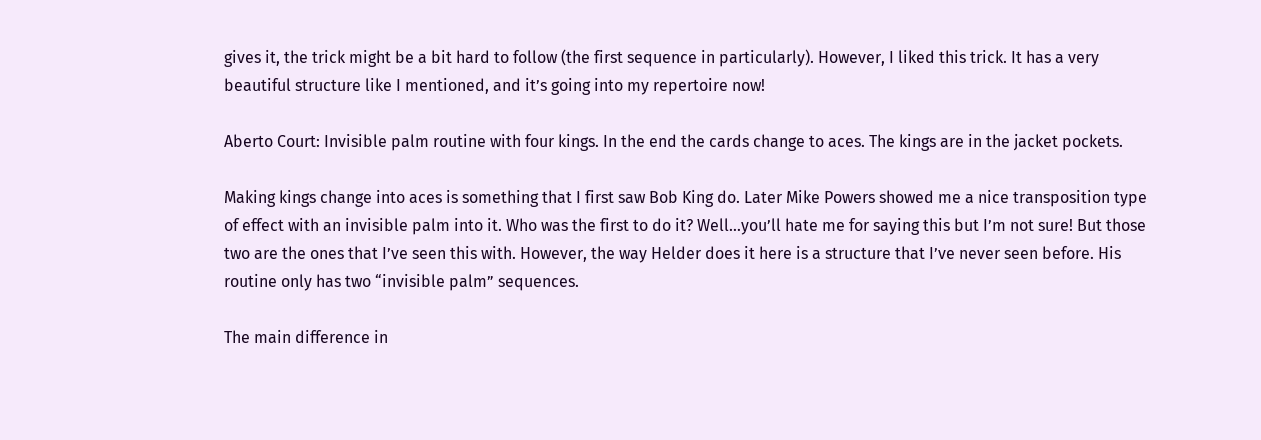gives it, the trick might be a bit hard to follow (the first sequence in particularly). However, I liked this trick. It has a very beautiful structure like I mentioned, and it’s going into my repertoire now!

Aberto Court: Invisible palm routine with four kings. In the end the cards change to aces. The kings are in the jacket pockets.

Making kings change into aces is something that I first saw Bob King do. Later Mike Powers showed me a nice transposition type of effect with an invisible palm into it. Who was the first to do it? Well…you’ll hate me for saying this but I’m not sure! But those two are the ones that I’ve seen this with. However, the way Helder does it here is a structure that I’ve never seen before. His routine only has two “invisible palm” sequences.

The main difference in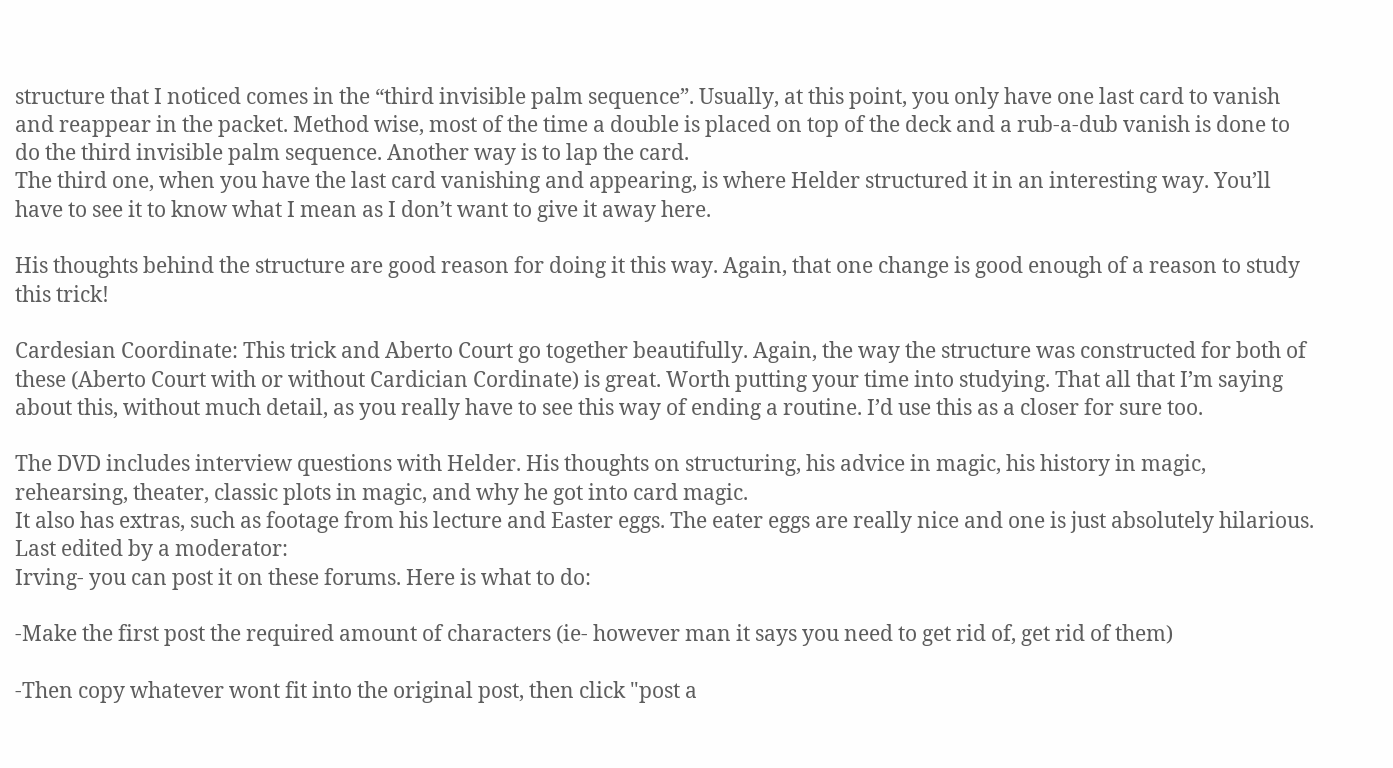structure that I noticed comes in the “third invisible palm sequence”. Usually, at this point, you only have one last card to vanish and reappear in the packet. Method wise, most of the time a double is placed on top of the deck and a rub-a-dub vanish is done to do the third invisible palm sequence. Another way is to lap the card.
The third one, when you have the last card vanishing and appearing, is where Helder structured it in an interesting way. You’ll have to see it to know what I mean as I don’t want to give it away here.

His thoughts behind the structure are good reason for doing it this way. Again, that one change is good enough of a reason to study this trick!

Cardesian Coordinate: This trick and Aberto Court go together beautifully. Again, the way the structure was constructed for both of these (Aberto Court with or without Cardician Cordinate) is great. Worth putting your time into studying. That all that I’m saying about this, without much detail, as you really have to see this way of ending a routine. I’d use this as a closer for sure too.

The DVD includes interview questions with Helder. His thoughts on structuring, his advice in magic, his history in magic, rehearsing, theater, classic plots in magic, and why he got into card magic.
It also has extras, such as footage from his lecture and Easter eggs. The eater eggs are really nice and one is just absolutely hilarious.
Last edited by a moderator:
Irving- you can post it on these forums. Here is what to do:

-Make the first post the required amount of characters (ie- however man it says you need to get rid of, get rid of them)

-Then copy whatever wont fit into the original post, then click "post a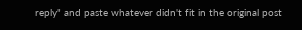reply" and paste whatever didn't fit in the original post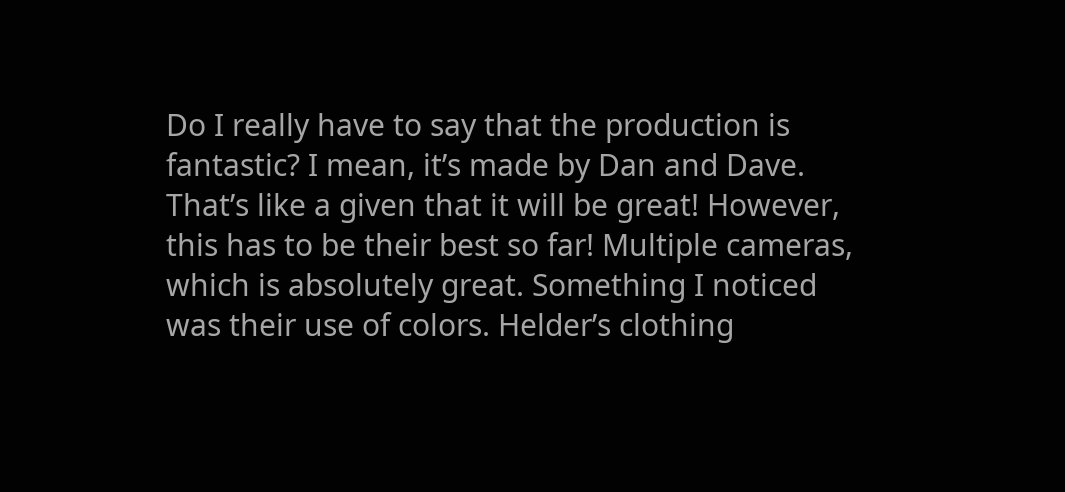Do I really have to say that the production is fantastic? I mean, it’s made by Dan and Dave. That’s like a given that it will be great! However, this has to be their best so far! Multiple cameras, which is absolutely great. Something I noticed was their use of colors. Helder’s clothing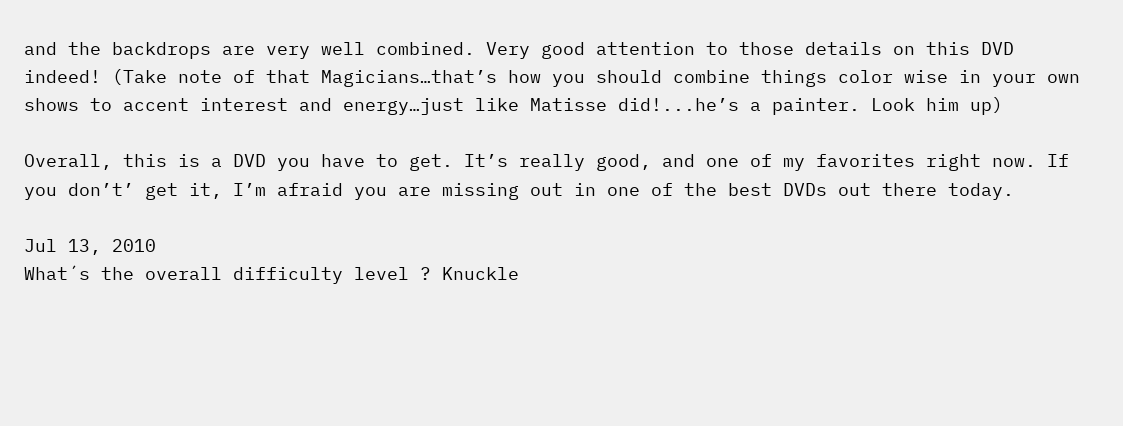and the backdrops are very well combined. Very good attention to those details on this DVD indeed! (Take note of that Magicians…that’s how you should combine things color wise in your own shows to accent interest and energy…just like Matisse did!...he’s a painter. Look him up)

Overall, this is a DVD you have to get. It’s really good, and one of my favorites right now. If you don’t’ get it, I’m afraid you are missing out in one of the best DVDs out there today.

Jul 13, 2010
What´s the overall difficulty level ? Knuckle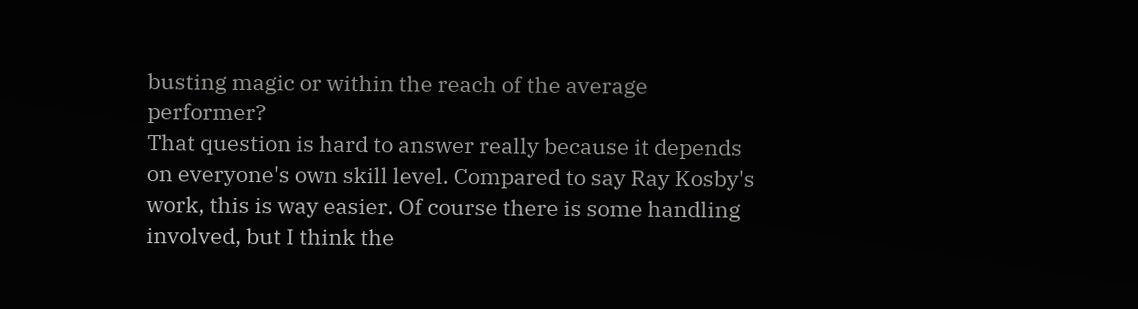busting magic or within the reach of the average performer?
That question is hard to answer really because it depends on everyone's own skill level. Compared to say Ray Kosby's work, this is way easier. Of course there is some handling involved, but I think the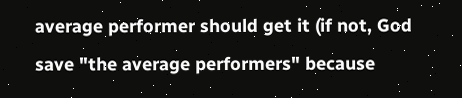average performer should get it (if not, God save "the average performers" because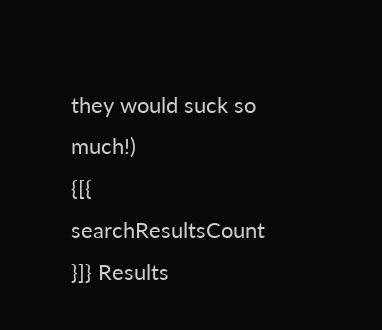they would suck so much!)
{[{ searchResultsCount }]} Results